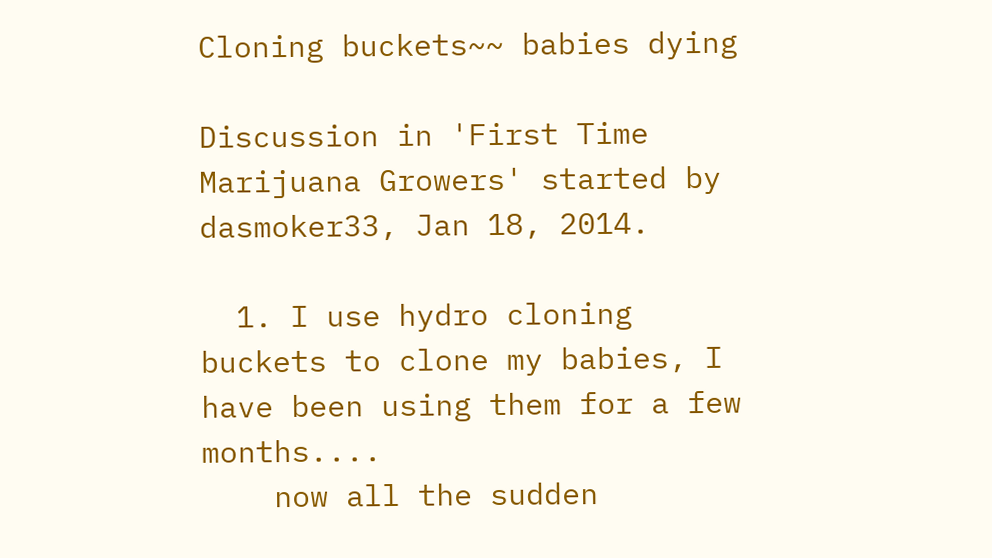Cloning buckets~~ babies dying

Discussion in 'First Time Marijuana Growers' started by dasmoker33, Jan 18, 2014.

  1. I use hydro cloning buckets to clone my babies, I have been using them for a few months....
    now all the sudden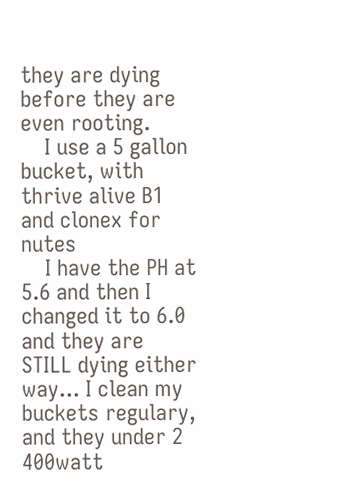they are dying before they are even rooting.
    I use a 5 gallon bucket, with thrive alive B1 and clonex for nutes
    I have the PH at 5.6 and then I changed it to 6.0 and they are STILL dying either way... I clean my buckets regulary, and they under 2 400watt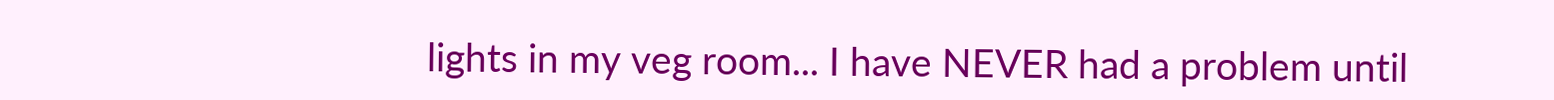lights in my veg room... I have NEVER had a problem until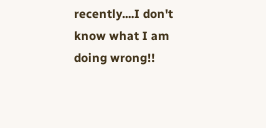recently....I don't know what I am doing wrong!!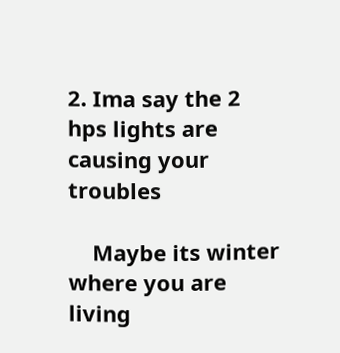2. Ima say the 2 hps lights are causing your troubles

    Maybe its winter where you are living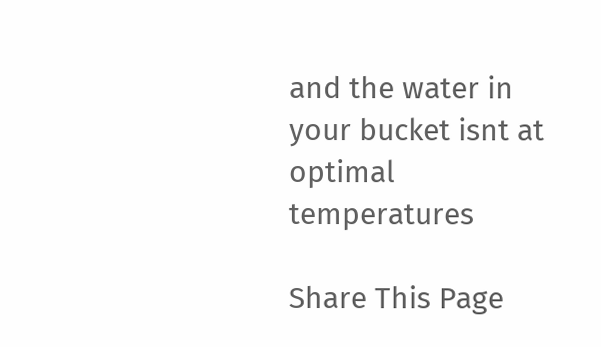and the water in your bucket isnt at optimal temperatures

Share This Page